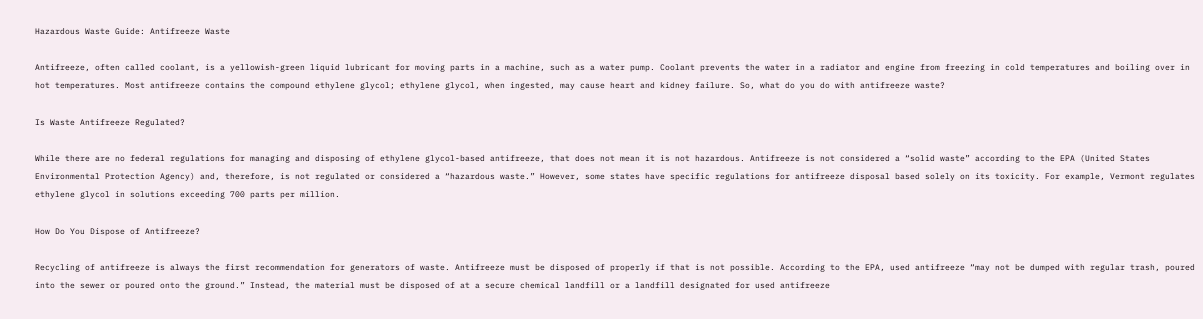Hazardous Waste Guide: Antifreeze Waste

Antifreeze, often called coolant, is a yellowish-green liquid lubricant for moving parts in a machine, such as a water pump. Coolant prevents the water in a radiator and engine from freezing in cold temperatures and boiling over in hot temperatures. Most antifreeze contains the compound ethylene glycol; ethylene glycol, when ingested, may cause heart and kidney failure. So, what do you do with antifreeze waste?

Is Waste Antifreeze Regulated?

While there are no federal regulations for managing and disposing of ethylene glycol-based antifreeze, that does not mean it is not hazardous. Antifreeze is not considered a “solid waste” according to the EPA (United States Environmental Protection Agency) and, therefore, is not regulated or considered a “hazardous waste.” However, some states have specific regulations for antifreeze disposal based solely on its toxicity. For example, Vermont regulates ethylene glycol in solutions exceeding 700 parts per million.

How Do You Dispose of Antifreeze?

Recycling of antifreeze is always the first recommendation for generators of waste. Antifreeze must be disposed of properly if that is not possible. According to the EPA, used antifreeze “may not be dumped with regular trash, poured into the sewer or poured onto the ground.” Instead, the material must be disposed of at a secure chemical landfill or a landfill designated for used antifreeze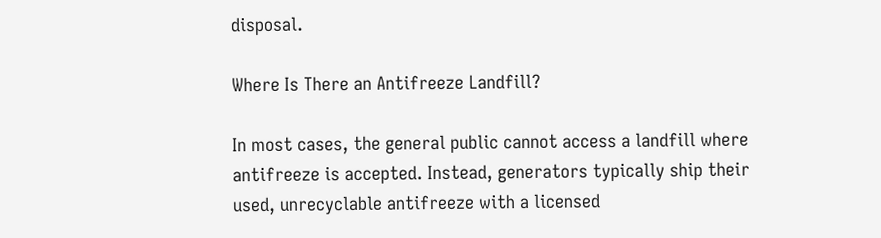disposal.

Where Is There an Antifreeze Landfill?

In most cases, the general public cannot access a landfill where antifreeze is accepted. Instead, generators typically ship their used, unrecyclable antifreeze with a licensed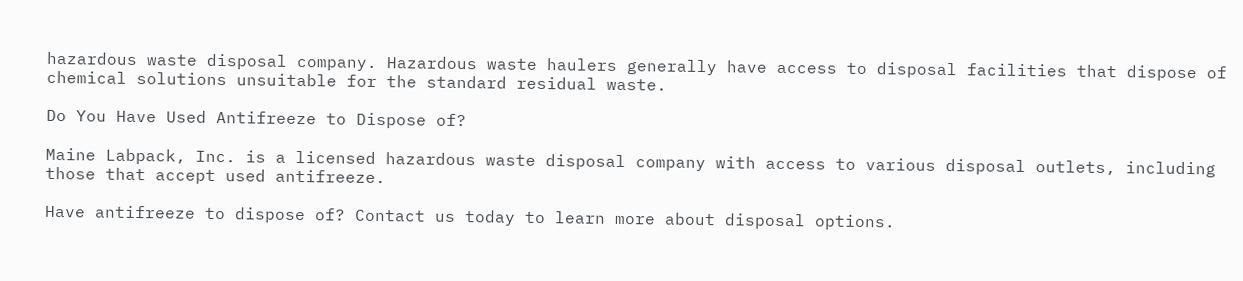hazardous waste disposal company. Hazardous waste haulers generally have access to disposal facilities that dispose of chemical solutions unsuitable for the standard residual waste.

Do You Have Used Antifreeze to Dispose of?

Maine Labpack, Inc. is a licensed hazardous waste disposal company with access to various disposal outlets, including those that accept used antifreeze.

Have antifreeze to dispose of? Contact us today to learn more about disposal options.